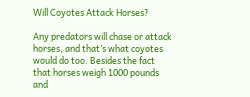Will Coyotes Attack Horses?

Any predators will chase or attack horses, and that’s what coyotes would do too. Besides the fact that horses weigh 1000 pounds and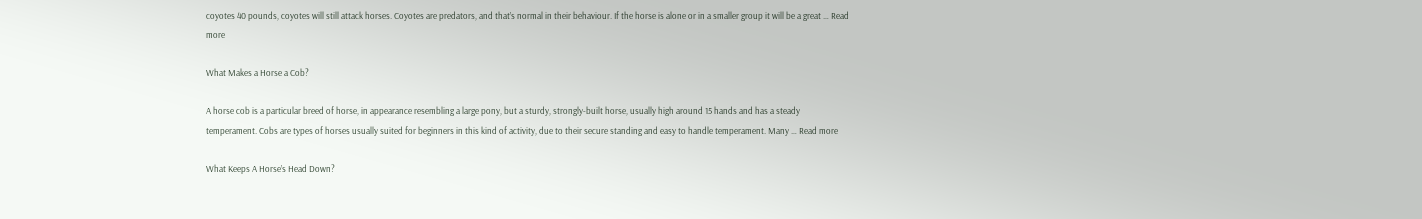coyotes 40 pounds, coyotes will still attack horses. Coyotes are predators, and that’s normal in their behaviour. If the horse is alone or in a smaller group it will be a great … Read more

What Makes a Horse a Cob?

A horse cob is a particular breed of horse, in appearance resembling a large pony, but a sturdy, strongly-built horse, usually high around 15 hands and has a steady temperament. Cobs are types of horses usually suited for beginners in this kind of activity, due to their secure standing and easy to handle temperament. Many … Read more

What Keeps A Horse’s Head Down?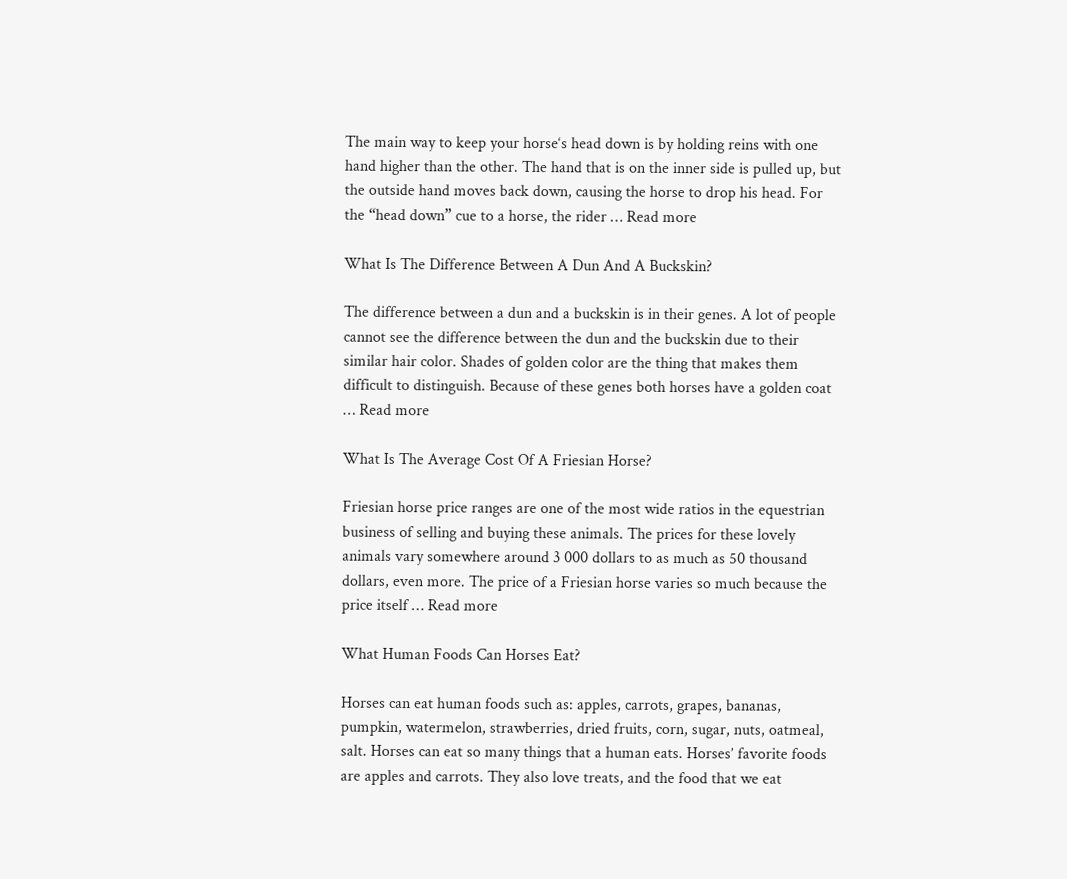The main way to keep your horse‘s head down is by holding reins with one hand higher than the other. The hand that is on the inner side is pulled up, but the outside hand moves back down, causing the horse to drop his head. For the “head down” cue to a horse, the rider … Read more

What Is The Difference Between A Dun And A Buckskin?

The difference between a dun and a buckskin is in their genes. A lot of people cannot see the difference between the dun and the buckskin due to their similar hair color. Shades of golden color are the thing that makes them difficult to distinguish. Because of these genes both horses have a golden coat … Read more

What Is The Average Cost Of A Friesian Horse?

Friesian horse price ranges are one of the most wide ratios in the equestrian business of selling and buying these animals. The prices for these lovely animals vary somewhere around 3 000 dollars to as much as 50 thousand dollars, even more. The price of a Friesian horse varies so much because the price itself … Read more

What Human Foods Can Horses Eat?

Horses can eat human foods such as: apples, carrots, grapes, bananas, pumpkin, watermelon, strawberries, dried fruits, corn, sugar, nuts, oatmeal, salt. Horses can eat so many things that a human eats. Horses’ favorite foods are apples and carrots. They also love treats, and the food that we eat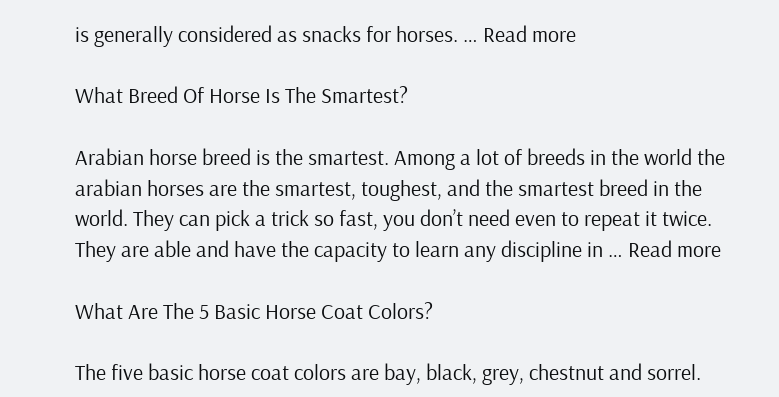is generally considered as snacks for horses. … Read more

What Breed Of Horse Is The Smartest?

Arabian horse breed is the smartest. Among a lot of breeds in the world the arabian horses are the smartest, toughest, and the smartest breed in the world. They can pick a trick so fast, you don’t need even to repeat it twice. They are able and have the capacity to learn any discipline in … Read more

What Are The 5 Basic Horse Coat Colors?

The five basic horse coat colors are bay, black, grey, chestnut and sorrel.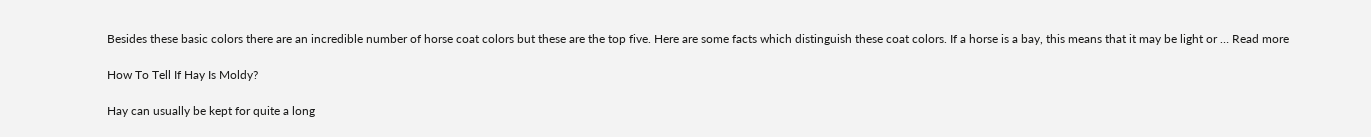Besides these basic colors there are an incredible number of horse coat colors but these are the top five. Here are some facts which distinguish these coat colors. If a horse is a bay, this means that it may be light or … Read more

How To Tell If Hay Is Moldy?

Hay can usually be kept for quite a long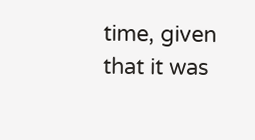time, given that it was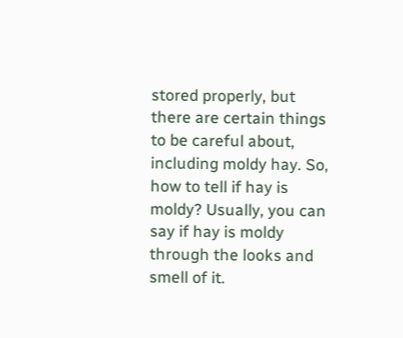stored properly, but there are certain things to be careful about, including moldy hay. So, how to tell if hay is moldy? Usually, you can say if hay is moldy through the looks and smell of it.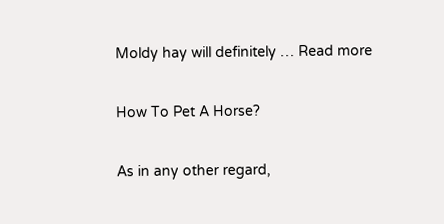Moldy hay will definitely … Read more

How To Pet A Horse?

As in any other regard,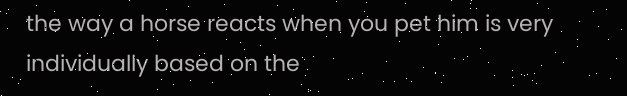the way a horse reacts when you pet him is very individually based on the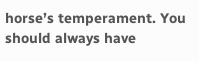horse’s temperament. You should always have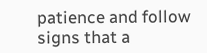patience and follow signs that a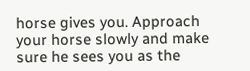horse gives you. Approach your horse slowly and make sure he sees you as the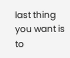last thing you want is to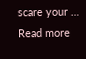scare your … Read more